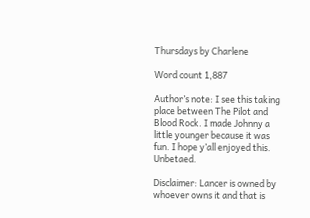Thursdays by Charlene

Word count 1,887

Author’s note: I see this taking place between The Pilot and Blood Rock. I made Johnny a little younger because it was fun. I hope y’all enjoyed this. Unbetaed.

Disclaimer: Lancer is owned by whoever owns it and that is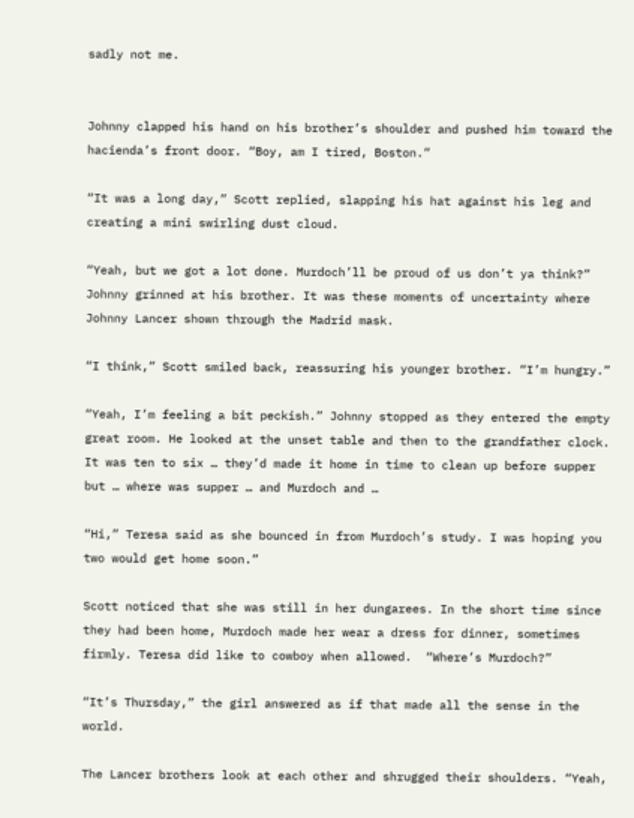sadly not me.


Johnny clapped his hand on his brother’s shoulder and pushed him toward the hacienda’s front door. “Boy, am I tired, Boston.”

“It was a long day,” Scott replied, slapping his hat against his leg and creating a mini swirling dust cloud.

“Yeah, but we got a lot done. Murdoch’ll be proud of us don’t ya think?” Johnny grinned at his brother. It was these moments of uncertainty where Johnny Lancer shown through the Madrid mask.

“I think,” Scott smiled back, reassuring his younger brother. “I’m hungry.”

“Yeah, I’m feeling a bit peckish.” Johnny stopped as they entered the empty great room. He looked at the unset table and then to the grandfather clock. It was ten to six … they’d made it home in time to clean up before supper but … where was supper … and Murdoch and …

“Hi,” Teresa said as she bounced in from Murdoch’s study. I was hoping you two would get home soon.”

Scott noticed that she was still in her dungarees. In the short time since they had been home, Murdoch made her wear a dress for dinner, sometimes firmly. Teresa did like to cowboy when allowed.  “Where’s Murdoch?”

“It’s Thursday,” the girl answered as if that made all the sense in the world.

The Lancer brothers look at each other and shrugged their shoulders. “Yeah,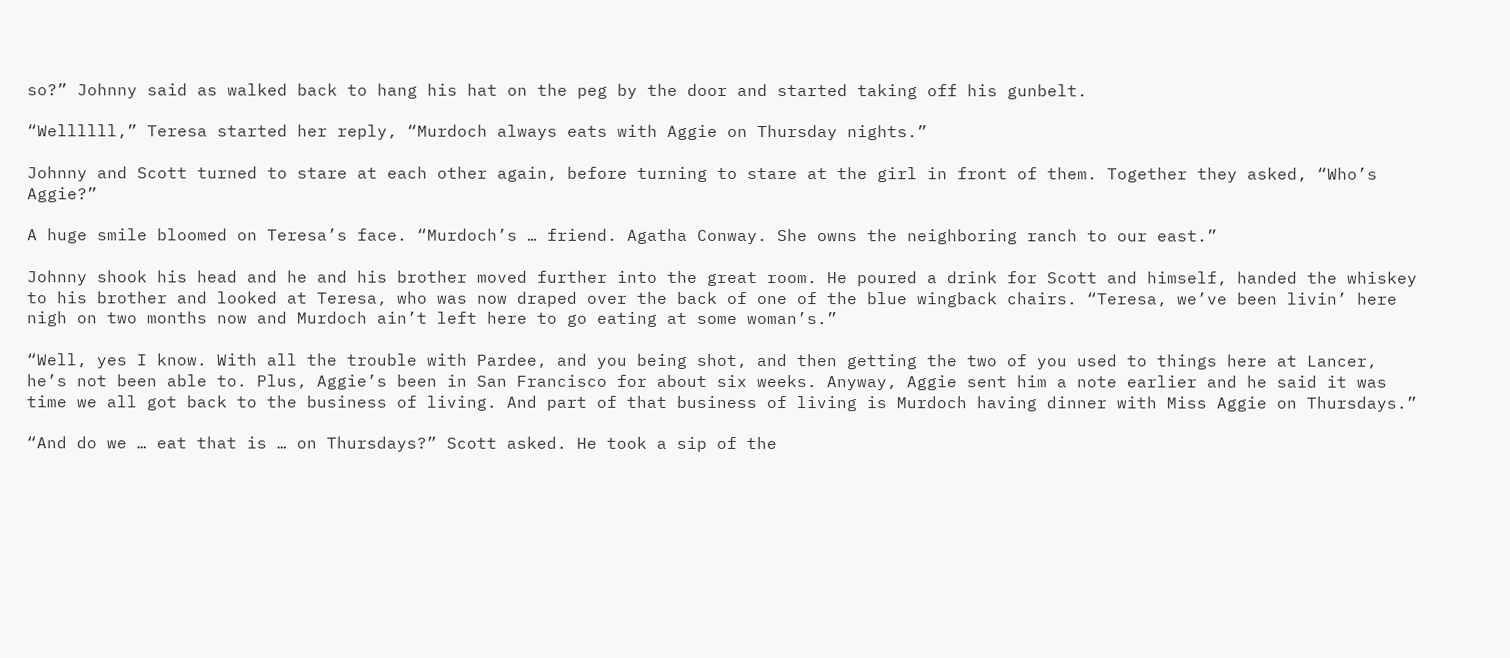so?” Johnny said as walked back to hang his hat on the peg by the door and started taking off his gunbelt.

“Wellllll,” Teresa started her reply, “Murdoch always eats with Aggie on Thursday nights.”

Johnny and Scott turned to stare at each other again, before turning to stare at the girl in front of them. Together they asked, “Who’s Aggie?”

A huge smile bloomed on Teresa’s face. “Murdoch’s … friend. Agatha Conway. She owns the neighboring ranch to our east.”

Johnny shook his head and he and his brother moved further into the great room. He poured a drink for Scott and himself, handed the whiskey to his brother and looked at Teresa, who was now draped over the back of one of the blue wingback chairs. “Teresa, we’ve been livin’ here nigh on two months now and Murdoch ain’t left here to go eating at some woman’s.”

“Well, yes I know. With all the trouble with Pardee, and you being shot, and then getting the two of you used to things here at Lancer, he’s not been able to. Plus, Aggie’s been in San Francisco for about six weeks. Anyway, Aggie sent him a note earlier and he said it was time we all got back to the business of living. And part of that business of living is Murdoch having dinner with Miss Aggie on Thursdays.”

“And do we … eat that is … on Thursdays?” Scott asked. He took a sip of the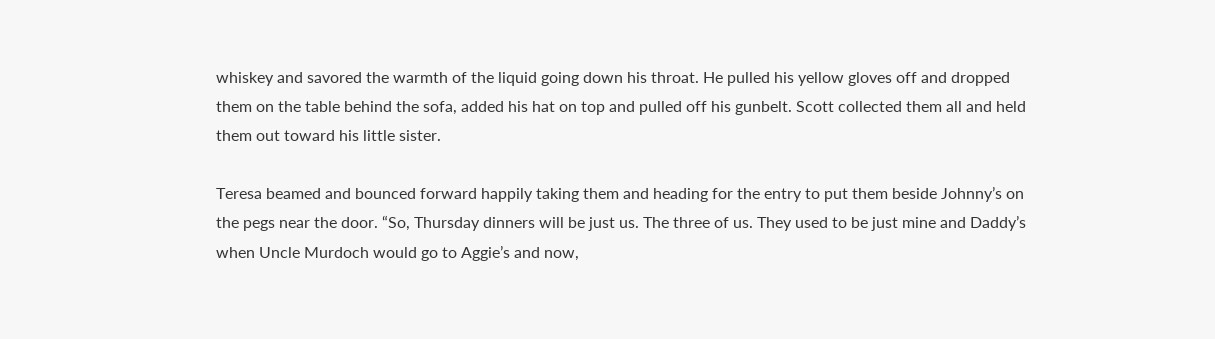whiskey and savored the warmth of the liquid going down his throat. He pulled his yellow gloves off and dropped them on the table behind the sofa, added his hat on top and pulled off his gunbelt. Scott collected them all and held them out toward his little sister.

Teresa beamed and bounced forward happily taking them and heading for the entry to put them beside Johnny’s on the pegs near the door. “So, Thursday dinners will be just us. The three of us. They used to be just mine and Daddy’s when Uncle Murdoch would go to Aggie’s and now,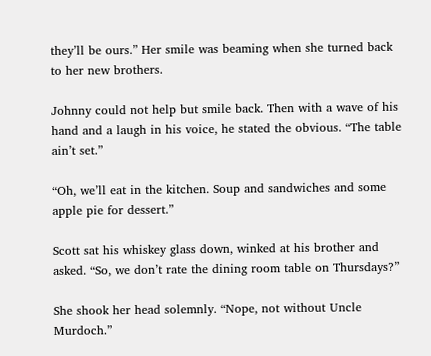they’ll be ours.” Her smile was beaming when she turned back to her new brothers.

Johnny could not help but smile back. Then with a wave of his hand and a laugh in his voice, he stated the obvious. “The table ain’t set.”

“Oh, we’ll eat in the kitchen. Soup and sandwiches and some apple pie for dessert.”

Scott sat his whiskey glass down, winked at his brother and asked. “So, we don’t rate the dining room table on Thursdays?”

She shook her head solemnly. “Nope, not without Uncle Murdoch.”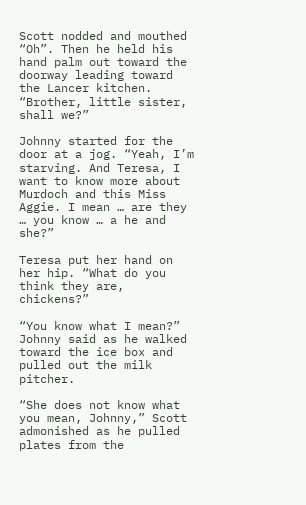Scott nodded and mouthed “Oh”. Then he held his hand palm out toward the doorway leading toward the Lancer kitchen. “Brother, little sister, shall we?”

Johnny started for the door at a jog. “Yeah, I’m starving. And Teresa, I want to know more about Murdoch and this Miss Aggie. I mean … are they … you know … a he and she?”

Teresa put her hand on her hip. “What do you think they are, chickens?”

“You know what I mean?” Johnny said as he walked toward the ice box and pulled out the milk pitcher.

“She does not know what you mean, Johnny,” Scott admonished as he pulled plates from the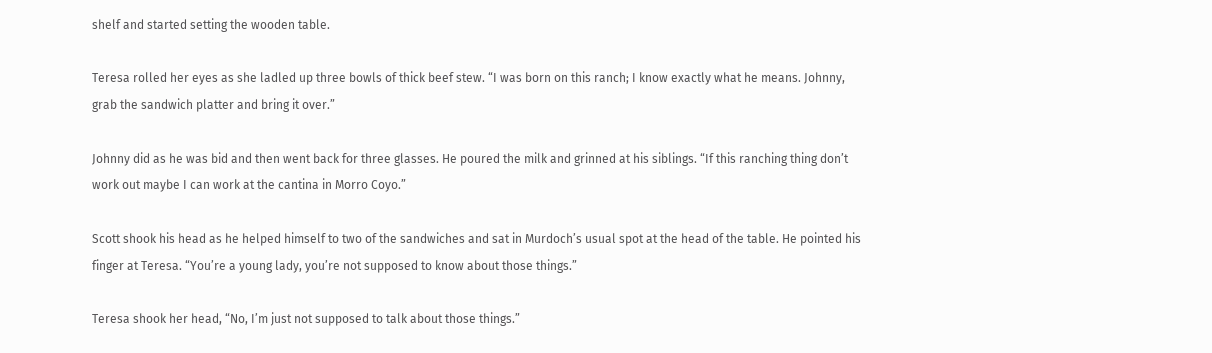shelf and started setting the wooden table.

Teresa rolled her eyes as she ladled up three bowls of thick beef stew. “I was born on this ranch; I know exactly what he means. Johnny, grab the sandwich platter and bring it over.”

Johnny did as he was bid and then went back for three glasses. He poured the milk and grinned at his siblings. “If this ranching thing don’t work out maybe I can work at the cantina in Morro Coyo.”

Scott shook his head as he helped himself to two of the sandwiches and sat in Murdoch’s usual spot at the head of the table. He pointed his finger at Teresa. “You’re a young lady, you’re not supposed to know about those things.”

Teresa shook her head, “No, I’m just not supposed to talk about those things.”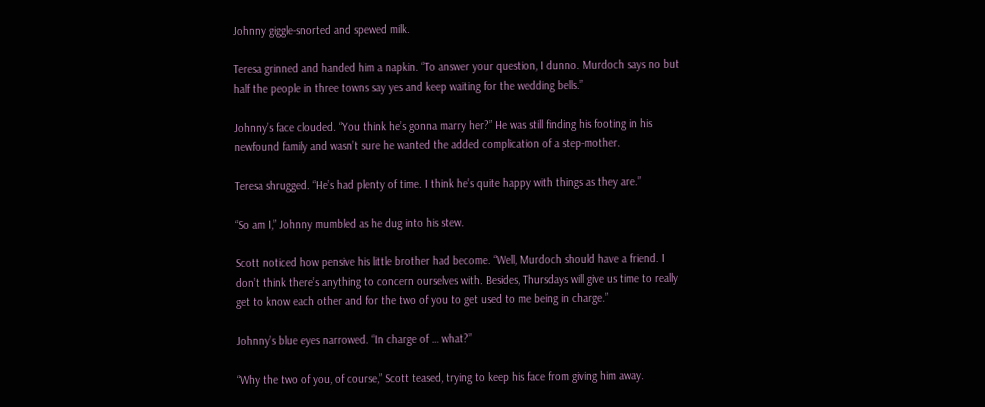Johnny giggle-snorted and spewed milk.

Teresa grinned and handed him a napkin. “To answer your question, I dunno. Murdoch says no but half the people in three towns say yes and keep waiting for the wedding bells.”

Johnny’s face clouded. “You think he’s gonna marry her?” He was still finding his footing in his newfound family and wasn’t sure he wanted the added complication of a step-mother.

Teresa shrugged. “He’s had plenty of time. I think he’s quite happy with things as they are.”

“So am I,” Johnny mumbled as he dug into his stew.

Scott noticed how pensive his little brother had become. “Well, Murdoch should have a friend. I don’t think there’s anything to concern ourselves with. Besides, Thursdays will give us time to really get to know each other and for the two of you to get used to me being in charge.”

Johnny’s blue eyes narrowed. “In charge of … what?”

“Why the two of you, of course,” Scott teased, trying to keep his face from giving him away.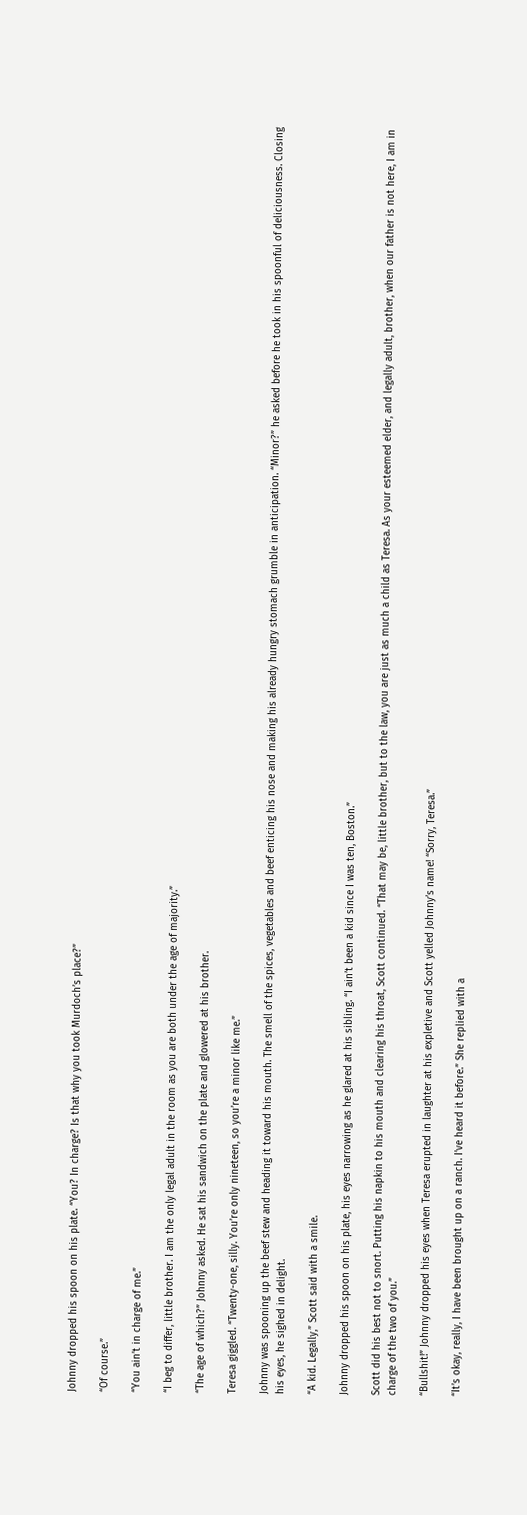Johnny dropped his spoon on his plate. “You? In charge? Is that why you took Murdoch’s place?”

“Of course.”

“You ain’t in charge of me.”

“I beg to differ, little brother. I am the only legal adult in the room as you are both under the age of majority.”

“The age of which?” Johnny asked. He sat his sandwich on the plate and glowered at his brother.

Teresa giggled. “Twenty-one, silly. You’re only nineteen, so you’re a minor like me.”

Johnny was spooning up the beef stew and heading it toward his mouth. The smell of the spices, vegetables and beef enticing his nose and making his already hungry stomach grumble in anticipation. “Minor?” he asked before he took in his spoonful of deliciousness. Closing his eyes, he sighed in delight.

“A kid. Legally,” Scott said with a smile.

Johnny dropped his spoon on his plate, his eyes narrowing as he glared at his sibling. “I ain’t been a kid since I was ten, Boston.”

Scott did his best not to snort. Putting his napkin to his mouth and clearing his throat, Scott continued. “That may be, little brother, but to the law, you are just as much a child as Teresa. As your esteemed elder, and legally adult, brother, when our father is not here, I am in charge of the two of you.”

“Bullshit!” Johnny dropped his eyes when Teresa erupted in laughter at his expletive and Scott yelled Johnny’s name! “Sorry, Teresa.”

“It’s okay, really, I have been brought up on a ranch. I’ve heard it before.” She replied with a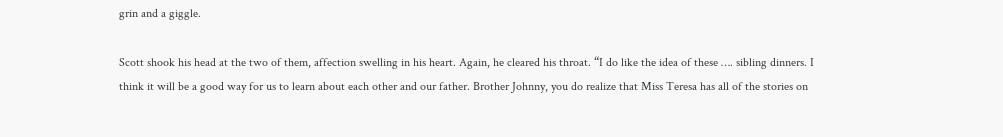grin and a giggle.

Scott shook his head at the two of them, affection swelling in his heart. Again, he cleared his throat. “I do like the idea of these …. sibling dinners. I think it will be a good way for us to learn about each other and our father. Brother Johnny, you do realize that Miss Teresa has all of the stories on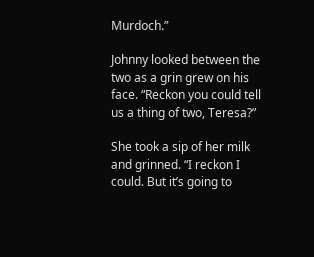Murdoch.”

Johnny looked between the two as a grin grew on his face. “Reckon you could tell us a thing of two, Teresa?”

She took a sip of her milk and grinned. “I reckon I could. But it’s going to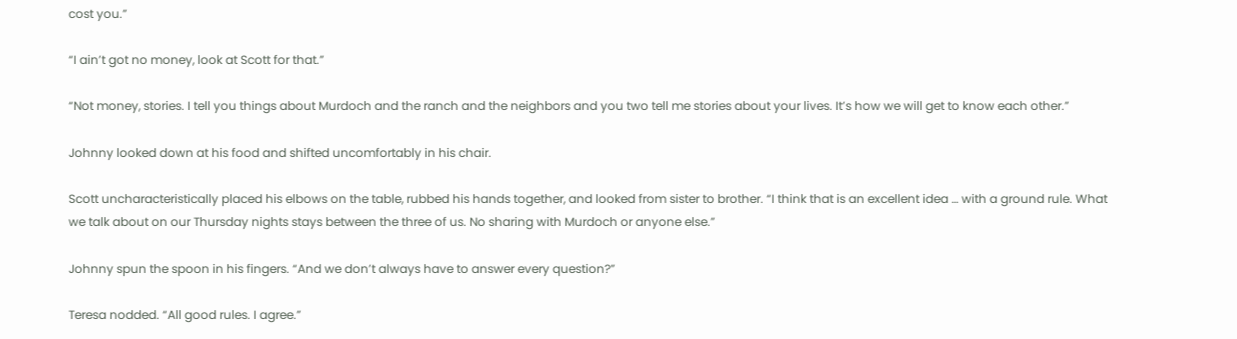cost you.”

“I ain’t got no money, look at Scott for that.”

“Not money, stories. I tell you things about Murdoch and the ranch and the neighbors and you two tell me stories about your lives. It’s how we will get to know each other.”

Johnny looked down at his food and shifted uncomfortably in his chair.

Scott uncharacteristically placed his elbows on the table, rubbed his hands together, and looked from sister to brother. “I think that is an excellent idea … with a ground rule. What we talk about on our Thursday nights stays between the three of us. No sharing with Murdoch or anyone else.”

Johnny spun the spoon in his fingers. “And we don’t always have to answer every question?”

Teresa nodded. “All good rules. I agree.”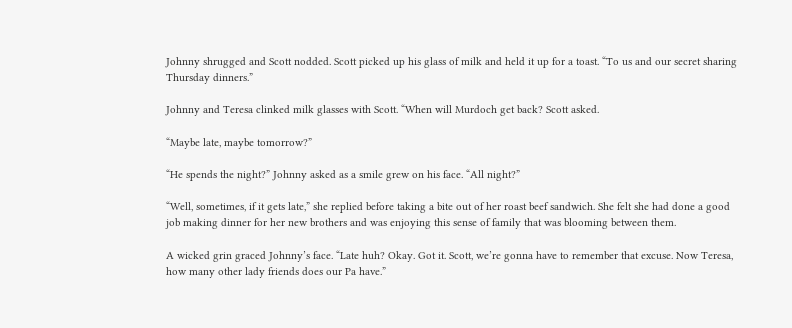Johnny shrugged and Scott nodded. Scott picked up his glass of milk and held it up for a toast. “To us and our secret sharing Thursday dinners.”

Johnny and Teresa clinked milk glasses with Scott. “When will Murdoch get back? Scott asked.

“Maybe late, maybe tomorrow?”

“He spends the night?” Johnny asked as a smile grew on his face. “All night?”

“Well, sometimes, if it gets late,” she replied before taking a bite out of her roast beef sandwich. She felt she had done a good job making dinner for her new brothers and was enjoying this sense of family that was blooming between them.

A wicked grin graced Johnny’s face. “Late huh? Okay. Got it. Scott, we’re gonna have to remember that excuse. Now Teresa, how many other lady friends does our Pa have.”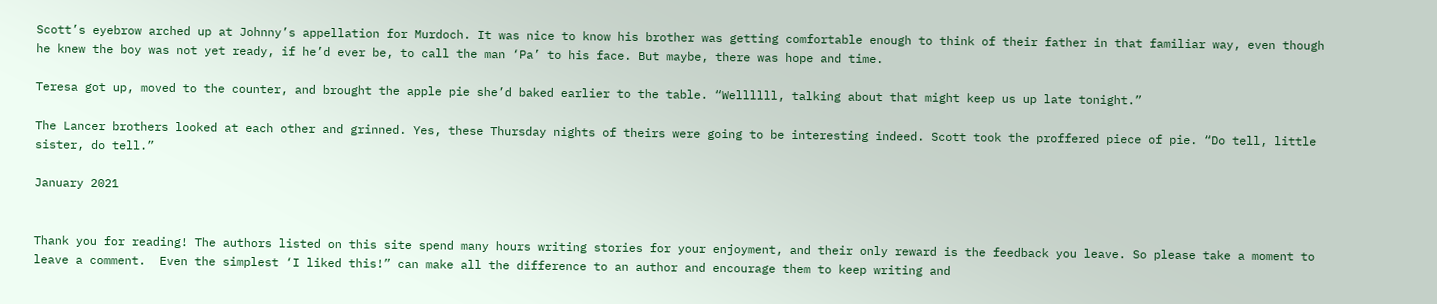Scott’s eyebrow arched up at Johnny’s appellation for Murdoch. It was nice to know his brother was getting comfortable enough to think of their father in that familiar way, even though he knew the boy was not yet ready, if he’d ever be, to call the man ‘Pa’ to his face. But maybe, there was hope and time.

Teresa got up, moved to the counter, and brought the apple pie she’d baked earlier to the table. “Wellllll, talking about that might keep us up late tonight.”

The Lancer brothers looked at each other and grinned. Yes, these Thursday nights of theirs were going to be interesting indeed. Scott took the proffered piece of pie. “Do tell, little sister, do tell.”

January 2021


Thank you for reading! The authors listed on this site spend many hours writing stories for your enjoyment, and their only reward is the feedback you leave. So please take a moment to leave a comment.  Even the simplest ‘I liked this!” can make all the difference to an author and encourage them to keep writing and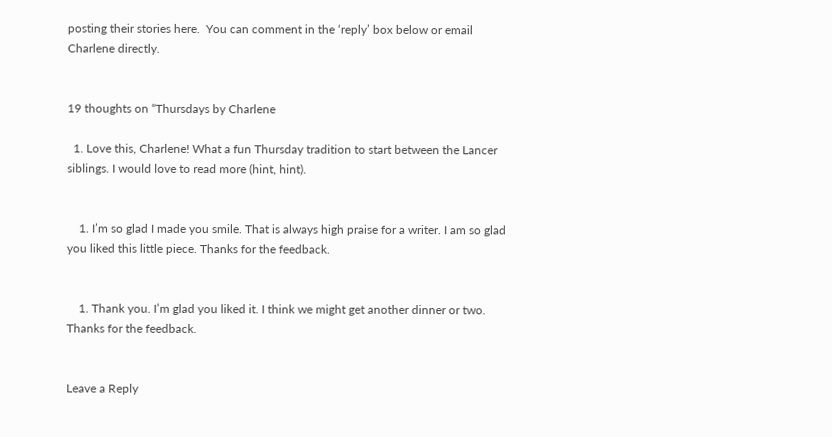posting their stories here.  You can comment in the ‘reply’ box below or email Charlene directly.


19 thoughts on “Thursdays by Charlene

  1. Love this, Charlene! What a fun Thursday tradition to start between the Lancer siblings. I would love to read more (hint, hint).


    1. I’m so glad I made you smile. That is always high praise for a writer. I am so glad you liked this little piece. Thanks for the feedback.


    1. Thank you. I’m glad you liked it. I think we might get another dinner or two.  Thanks for the feedback.


Leave a Reply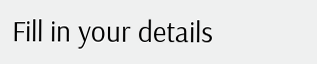Fill in your details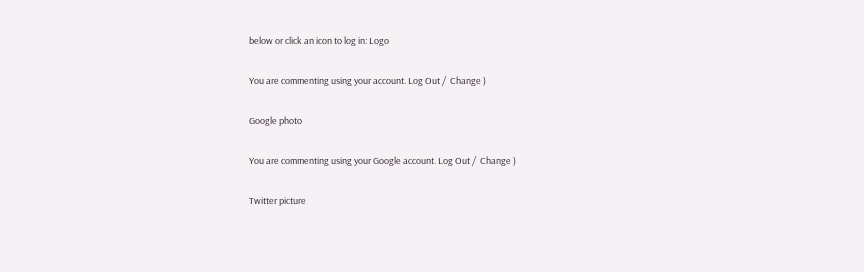below or click an icon to log in: Logo

You are commenting using your account. Log Out /  Change )

Google photo

You are commenting using your Google account. Log Out /  Change )

Twitter picture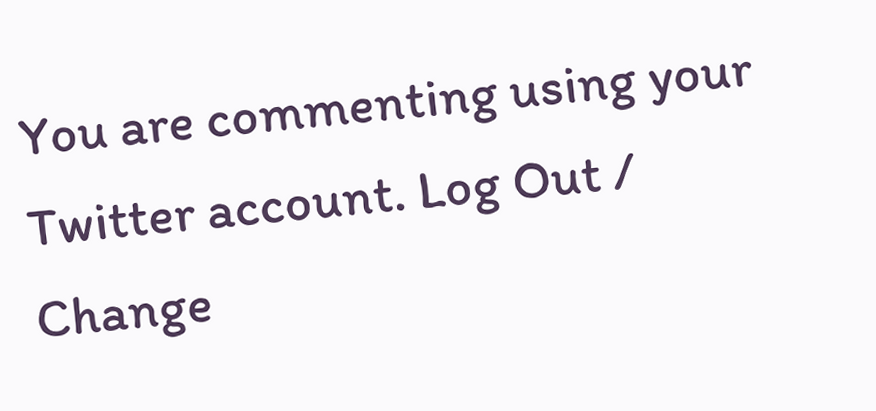You are commenting using your Twitter account. Log Out /  Change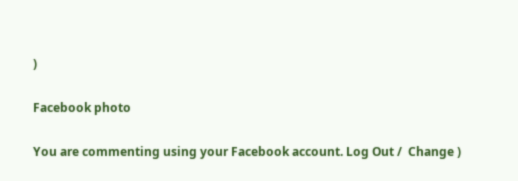)

Facebook photo

You are commenting using your Facebook account. Log Out /  Change )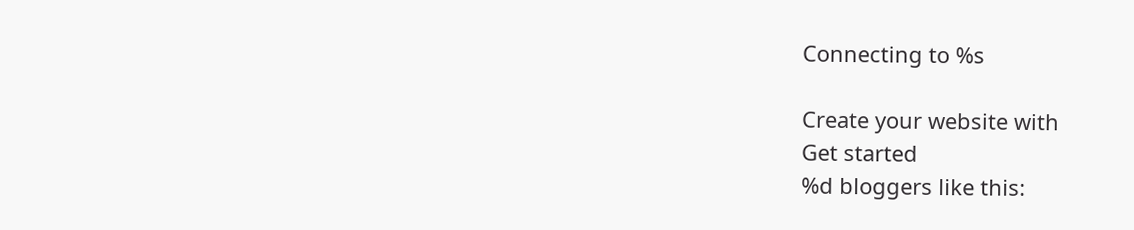Connecting to %s

Create your website with
Get started
%d bloggers like this: